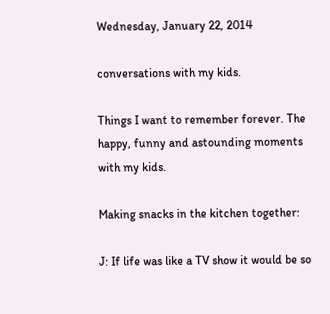Wednesday, January 22, 2014

conversations with my kids.

Things I want to remember forever. The happy, funny and astounding moments with my kids.

Making snacks in the kitchen together:

J: If life was like a TV show it would be so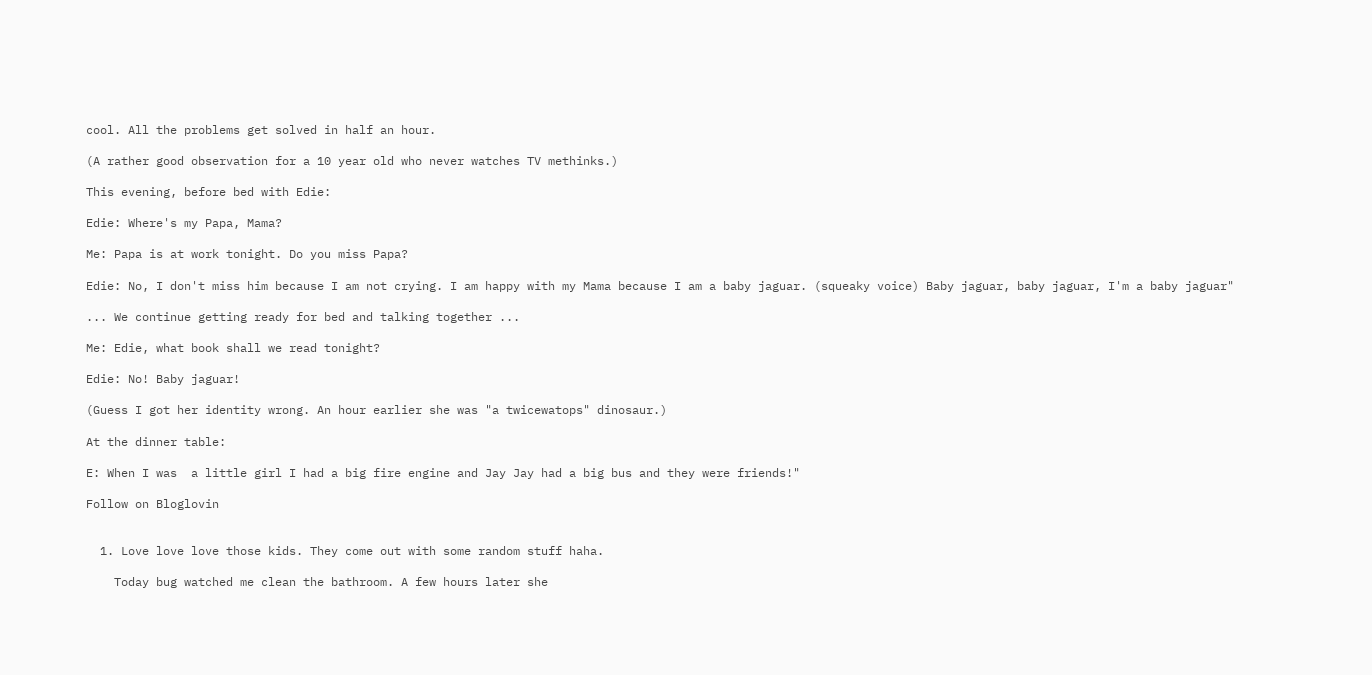cool. All the problems get solved in half an hour.

(A rather good observation for a 10 year old who never watches TV methinks.)

This evening, before bed with Edie:

Edie: Where's my Papa, Mama?

Me: Papa is at work tonight. Do you miss Papa?

Edie: No, I don't miss him because I am not crying. I am happy with my Mama because I am a baby jaguar. (squeaky voice) Baby jaguar, baby jaguar, I'm a baby jaguar"

... We continue getting ready for bed and talking together ...

Me: Edie, what book shall we read tonight?

Edie: No! Baby jaguar!

(Guess I got her identity wrong. An hour earlier she was "a twicewatops" dinosaur.)

At the dinner table:

E: When I was  a little girl I had a big fire engine and Jay Jay had a big bus and they were friends!"

Follow on Bloglovin


  1. Love love love those kids. They come out with some random stuff haha.

    Today bug watched me clean the bathroom. A few hours later she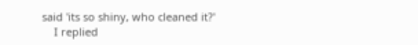said 'its so shiny, who cleaned it?'
    I replied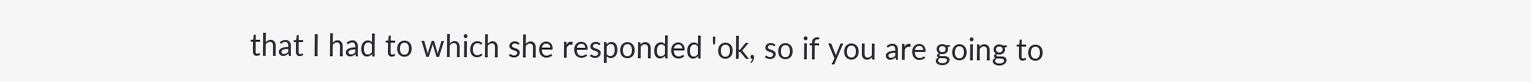that I had to which she responded 'ok, so if you are going to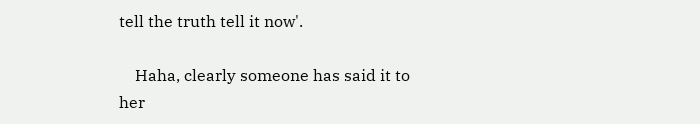tell the truth tell it now'.

    Haha, clearly someone has said it to her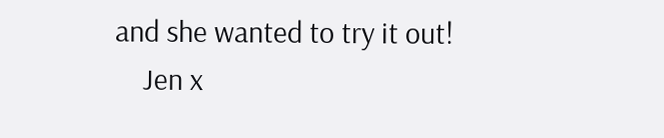and she wanted to try it out!
    Jen x